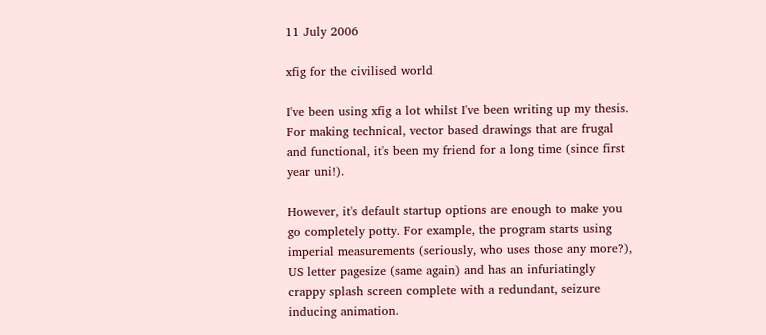11 July 2006

xfig for the civilised world

I've been using xfig a lot whilst I've been writing up my thesis. For making technical, vector based drawings that are frugal and functional, it's been my friend for a long time (since first year uni!).

However, it's default startup options are enough to make you go completely potty. For example, the program starts using imperial measurements (seriously, who uses those any more?), US letter pagesize (same again) and has an infuriatingly crappy splash screen complete with a redundant, seizure inducing animation.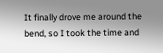It finally drove me around the bend, so I took the time and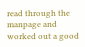read through the manpage and worked out a good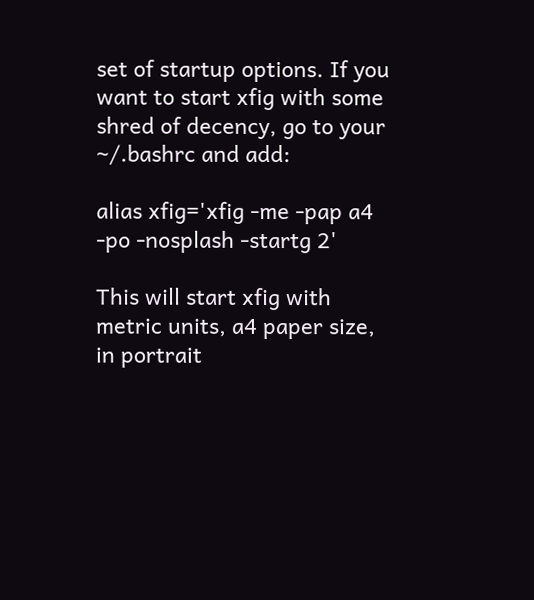set of startup options. If you want to start xfig with some shred of decency, go to your ~/.bashrc and add:

alias xfig='xfig -me -pap a4 -po -nosplash -startg 2'

This will start xfig with metric units, a4 paper size, in portrait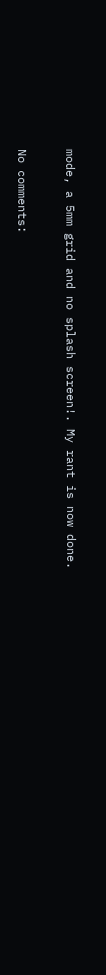mode, a 5mm grid and no splash screen!. My rant is now done.

No comments: